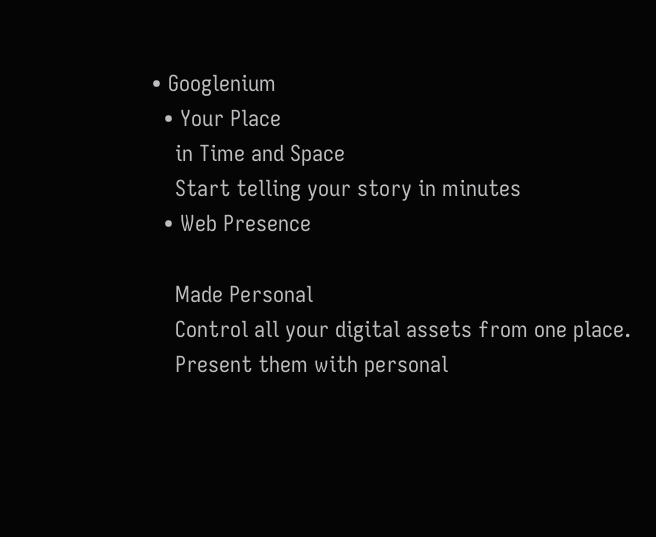• Googlenium
  • Your Place
    in Time and Space
    Start telling your story in minutes
  • Web Presence

    Made Personal
    Control all your digital assets from one place.
    Present them with personal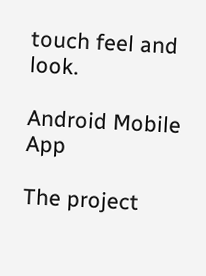touch feel and look.

Android Mobile App

The project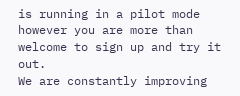is running in a pilot mode however you are more than welcome to sign up and try it out.
We are constantly improving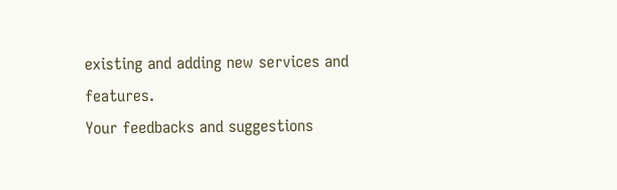existing and adding new services and features.
Your feedbacks and suggestions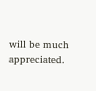will be much appreciated.